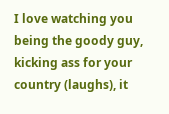I love watching you being the goody guy, kicking ass for your country (laughs), it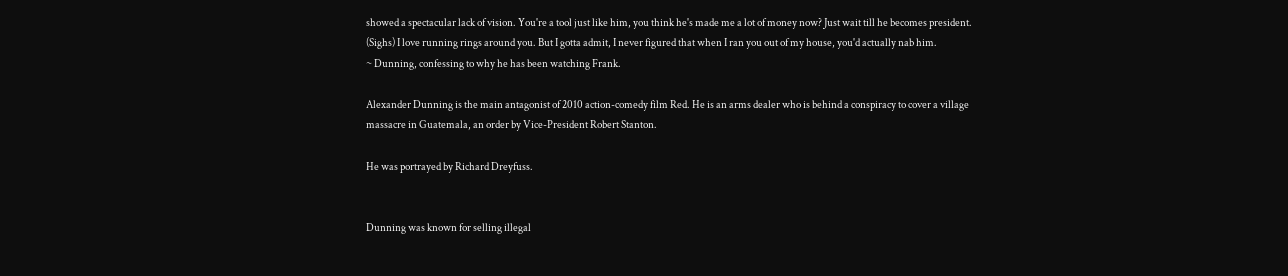showed a spectacular lack of vision. You're a tool just like him, you think he's made me a lot of money now? Just wait till he becomes president. (Sighs) I love running rings around you. But I gotta admit, I never figured that when I ran you out of my house, you'd actually nab him.
~ Dunning, confessing to why he has been watching Frank.

Alexander Dunning is the main antagonist of 2010 action-comedy film Red. He is an arms dealer who is behind a conspiracy to cover a village massacre in Guatemala, an order by Vice-President Robert Stanton.

He was portrayed by Richard Dreyfuss.


Dunning was known for selling illegal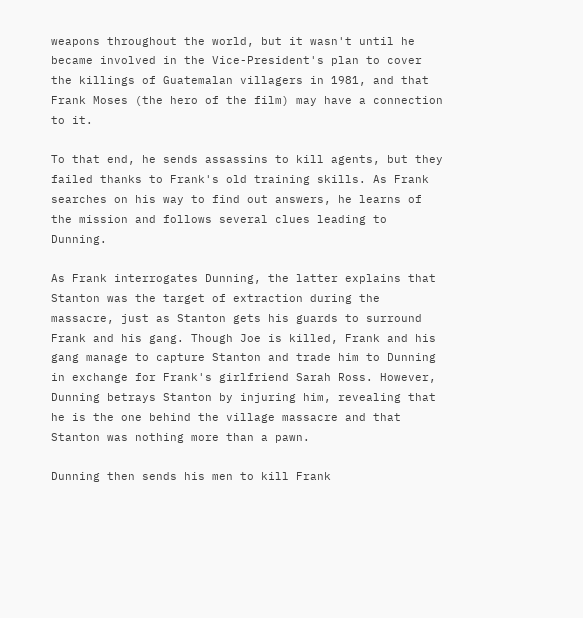weapons throughout the world, but it wasn't until he became involved in the Vice-President's plan to cover the killings of Guatemalan villagers in 1981, and that Frank Moses (the hero of the film) may have a connection to it.

To that end, he sends assassins to kill agents, but they failed thanks to Frank's old training skills. As Frank searches on his way to find out answers, he learns of the mission and follows several clues leading to Dunning.

As Frank interrogates Dunning, the latter explains that Stanton was the target of extraction during the massacre, just as Stanton gets his guards to surround Frank and his gang. Though Joe is killed, Frank and his gang manage to capture Stanton and trade him to Dunning in exchange for Frank's girlfriend Sarah Ross. However, Dunning betrays Stanton by injuring him, revealing that he is the one behind the village massacre and that Stanton was nothing more than a pawn.

Dunning then sends his men to kill Frank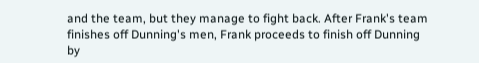and the team, but they manage to fight back. After Frank's team finishes off Dunning's men, Frank proceeds to finish off Dunning by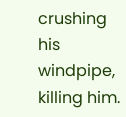crushing his windpipe, killing him.